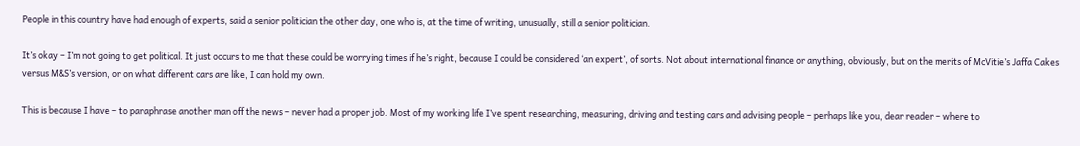People in this country have had enough of experts, said a senior politician the other day, one who is, at the time of writing, unusually, still a senior politician.

It’s okay – I’m not going to get political. It just occurs to me that these could be worrying times if he’s right, because I could be considered ‘an expert’, of sorts. Not about international finance or anything, obviously, but on the merits of McVitie’s Jaffa Cakes versus M&S’s version, or on what different cars are like, I can hold my own.

This is because I have – to paraphrase another man off the news – never had a proper job. Most of my working life I’ve spent researching, measuring, driving and testing cars and advising people – perhaps like you, dear reader – where to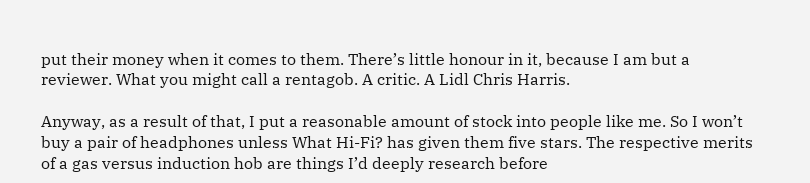put their money when it comes to them. There’s little honour in it, because I am but a reviewer. What you might call a rentagob. A critic. A Lidl Chris Harris.

Anyway, as a result of that, I put a reasonable amount of stock into people like me. So I won’t buy a pair of headphones unless What Hi-Fi? has given them five stars. The respective merits of a gas versus induction hob are things I’d deeply research before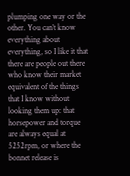plumping one way or the other. You can’t know everything about everything, so I like it that there are people out there who know their market equivalent of the things that I know without looking them up: that horsepower and torque are always equal at 5252rpm, or where the bonnet release is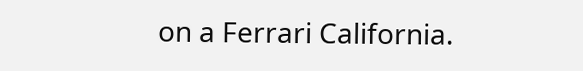on a Ferrari California.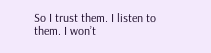So I trust them. I listen to them. I won’t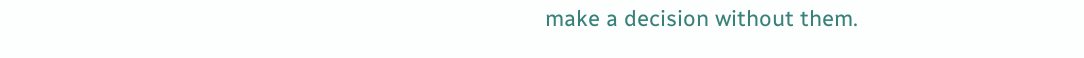make a decision without them.